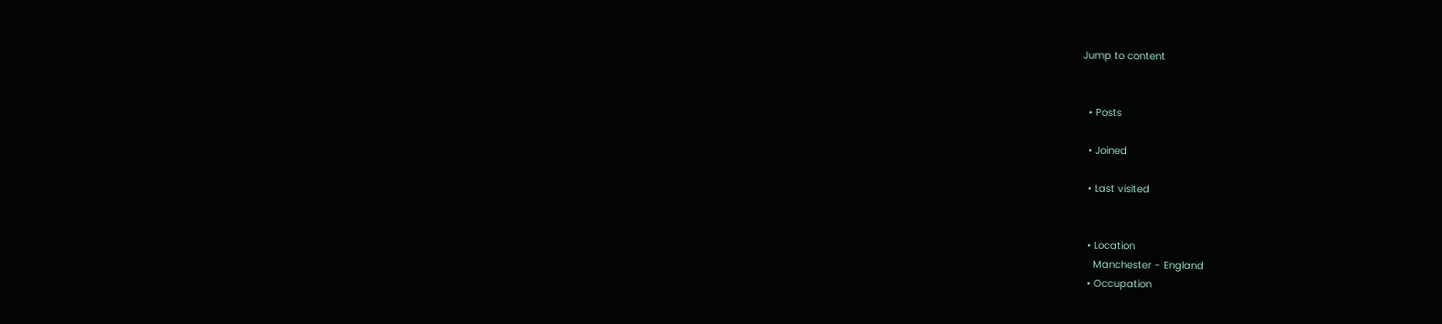Jump to content


  • Posts

  • Joined

  • Last visited


  • Location
    Manchester - England
  • Occupation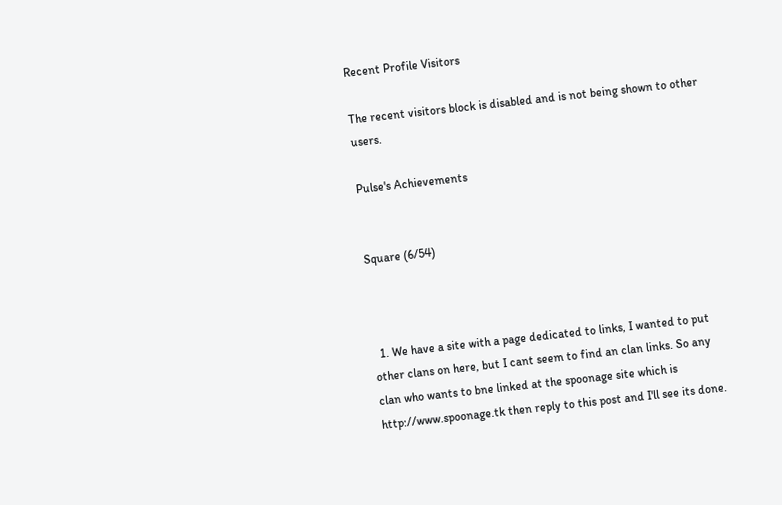Recent Profile Visitors

The recent visitors block is disabled and is not being shown to other users.

Pulse's Achievements


Square (6/54)



  1. We have a site with a page dedicated to links, I wanted to put other clans on here, but I cant seem to find an clan links. So any clan who wants to bne linked at the spoonage site which is http://www.spoonage.tk then reply to this post and I'll see its done.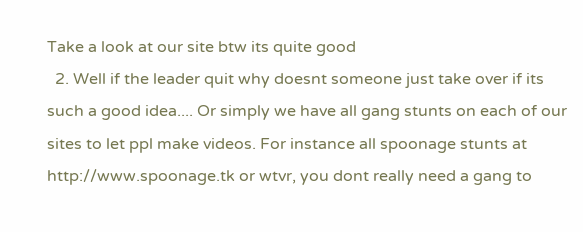Take a look at our site btw its quite good
  2. Well if the leader quit why doesnt someone just take over if its such a good idea.... Or simply we have all gang stunts on each of our sites to let ppl make videos. For instance all spoonage stunts at http://www.spoonage.tk or wtvr, you dont really need a gang to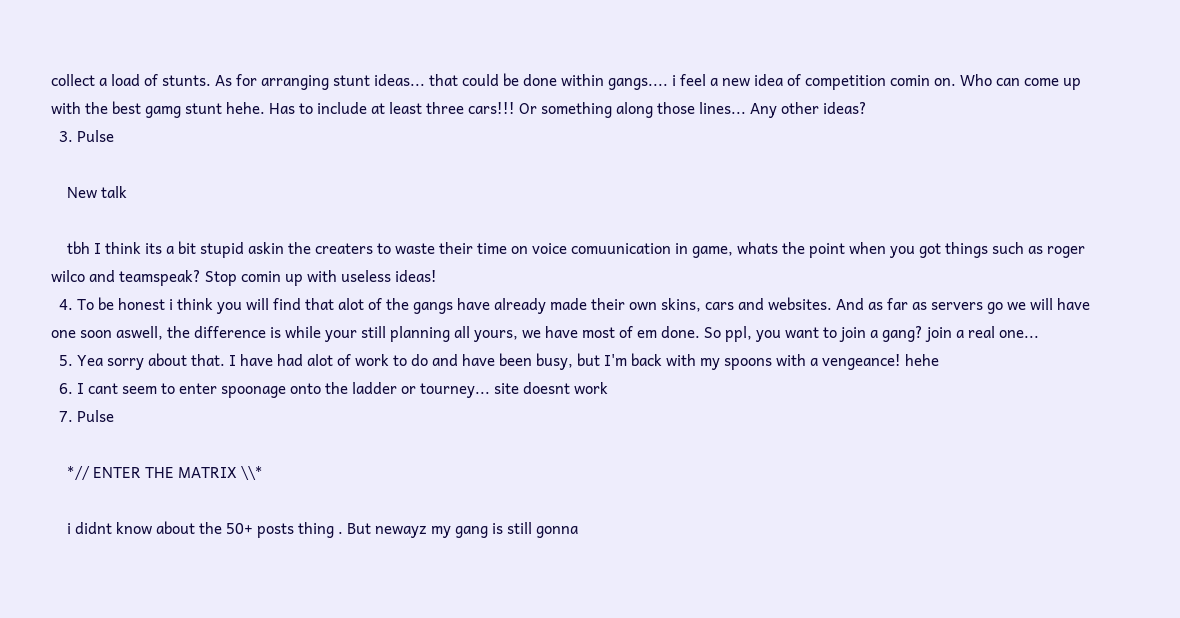collect a load of stunts. As for arranging stunt ideas... that could be done within gangs.... i feel a new idea of competition comin on. Who can come up with the best gamg stunt hehe. Has to include at least three cars!!! Or something along those lines... Any other ideas?
  3. Pulse

    New talk

    tbh I think its a bit stupid askin the creaters to waste their time on voice comuunication in game, whats the point when you got things such as roger wilco and teamspeak? Stop comin up with useless ideas!
  4. To be honest i think you will find that alot of the gangs have already made their own skins, cars and websites. And as far as servers go we will have one soon aswell, the difference is while your still planning all yours, we have most of em done. So ppl, you want to join a gang? join a real one...
  5. Yea sorry about that. I have had alot of work to do and have been busy, but I'm back with my spoons with a vengeance! hehe
  6. I cant seem to enter spoonage onto the ladder or tourney... site doesnt work
  7. Pulse

    *// ENTER THE MATRIX \\*

    i didnt know about the 50+ posts thing . But newayz my gang is still gonna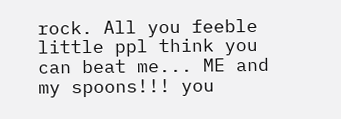rock. All you feeble little ppl think you can beat me... ME and my spoons!!! you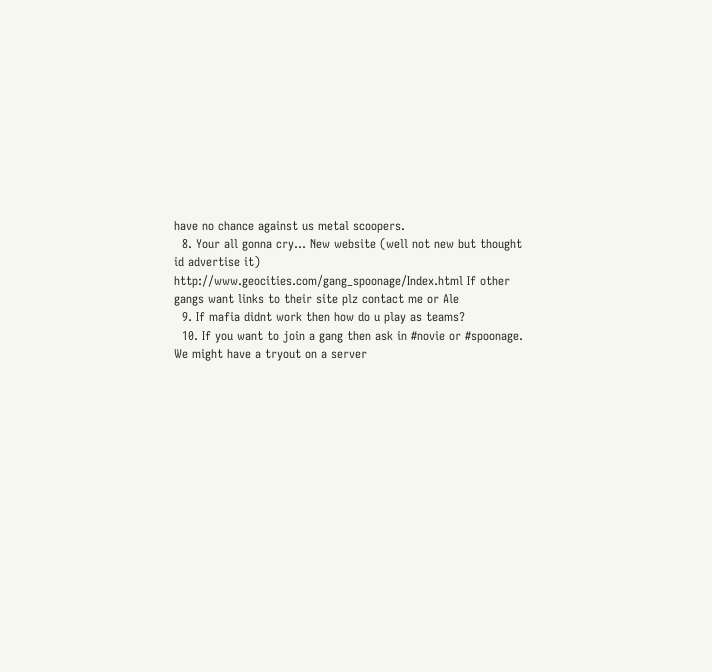have no chance against us metal scoopers.
  8. Your all gonna cry... New website (well not new but thought id advertise it) http://www.geocities.com/gang_spoonage/Index.html If other gangs want links to their site plz contact me or Ale
  9. If mafia didnt work then how do u play as teams?
  10. If you want to join a gang then ask in #novie or #spoonage. We might have a tryout on a server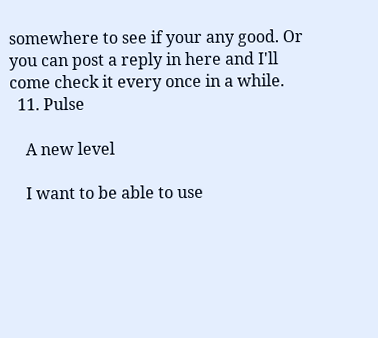somewhere to see if your any good. Or you can post a reply in here and I'll come check it every once in a while.
  11. Pulse

    A new level

    I want to be able to use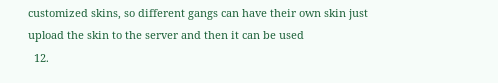customized skins, so different gangs can have their own skin just upload the skin to the server and then it can be used
  12.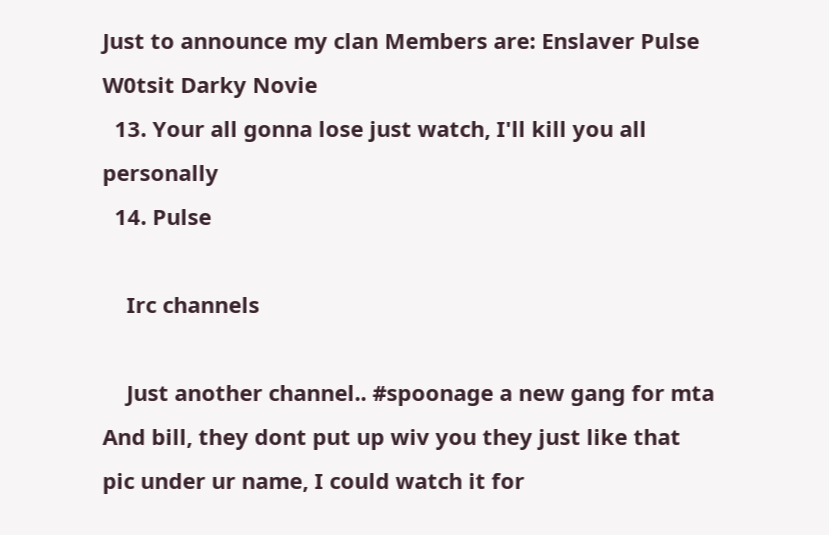Just to announce my clan Members are: Enslaver Pulse W0tsit Darky Novie
  13. Your all gonna lose just watch, I'll kill you all personally
  14. Pulse

    Irc channels

    Just another channel.. #spoonage a new gang for mta And bill, they dont put up wiv you they just like that pic under ur name, I could watch it for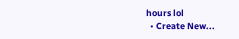hours lol
  • Create New...